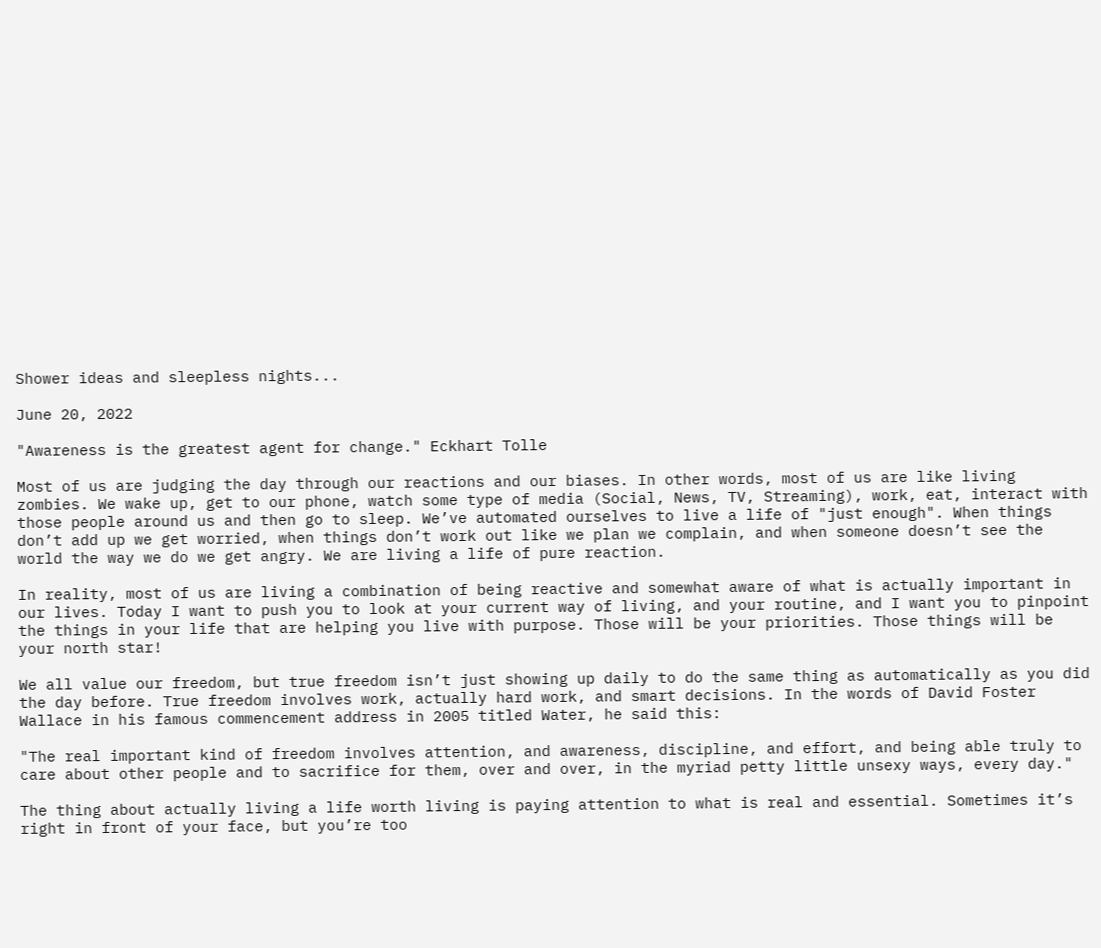Shower ideas and sleepless nights...

June 20, 2022

"Awareness is the greatest agent for change." Eckhart Tolle

Most of us are judging the day through our reactions and our biases. In other words, most of us are like living zombies. We wake up, get to our phone, watch some type of media (Social, News, TV, Streaming), work, eat, interact with those people around us and then go to sleep. We’ve automated ourselves to live a life of "just enough". When things don’t add up we get worried, when things don’t work out like we plan we complain, and when someone doesn’t see the world the way we do we get angry. We are living a life of pure reaction.

In reality, most of us are living a combination of being reactive and somewhat aware of what is actually important in our lives. Today I want to push you to look at your current way of living, and your routine, and I want you to pinpoint the things in your life that are helping you live with purpose. Those will be your priorities. Those things will be your north star!

We all value our freedom, but true freedom isn’t just showing up daily to do the same thing as automatically as you did the day before. True freedom involves work, actually hard work, and smart decisions. In the words of David Foster Wallace in his famous commencement address in 2005 titled Water, he said this:

"The real important kind of freedom involves attention, and awareness, discipline, and effort, and being able truly to care about other people and to sacrifice for them, over and over, in the myriad petty little unsexy ways, every day."

The thing about actually living a life worth living is paying attention to what is real and essential. Sometimes it’s right in front of your face, but you’re too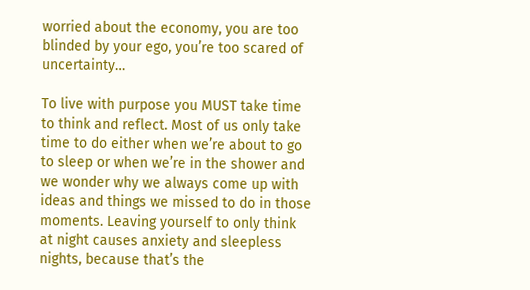worried about the economy, you are too blinded by your ego, you’re too scared of uncertainty…

To live with purpose you MUST take time to think and reflect. Most of us only take time to do either when we’re about to go to sleep or when we’re in the shower and we wonder why we always come up with ideas and things we missed to do in those moments. Leaving yourself to only think at night causes anxiety and sleepless nights, because that’s the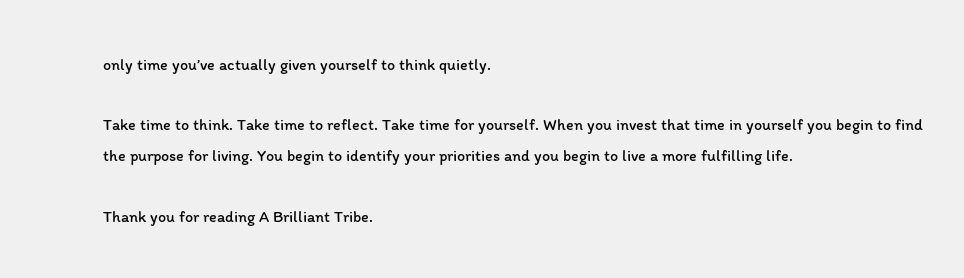only time you’ve actually given yourself to think quietly.

Take time to think. Take time to reflect. Take time for yourself. When you invest that time in yourself you begin to find the purpose for living. You begin to identify your priorities and you begin to live a more fulfilling life.

Thank you for reading A Brilliant Tribe.